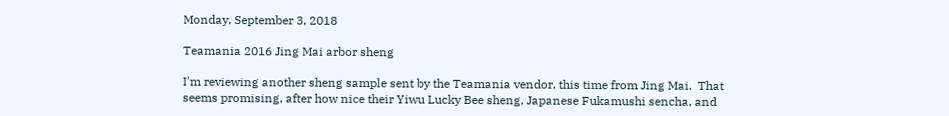Monday, September 3, 2018

Teamania 2016 Jing Mai arbor sheng

I'm reviewing another sheng sample sent by the Teamania vendor, this time from Jing Mai.  That seems promising, after how nice their Yiwu Lucky Bee sheng, Japanese Fukamushi sencha, and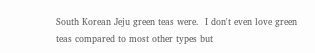South Korean Jeju green teas were.  I don't even love green teas compared to most other types but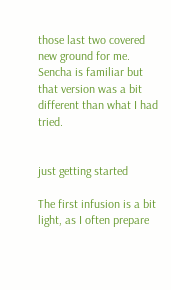those last two covered new ground for me.  Sencha is familiar but that version was a bit different than what I had tried.


just getting started

The first infusion is a bit light, as I often prepare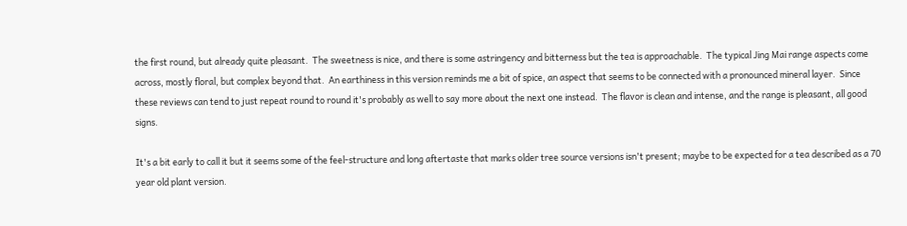the first round, but already quite pleasant.  The sweetness is nice, and there is some astringency and bitterness but the tea is approachable.  The typical Jing Mai range aspects come across, mostly floral, but complex beyond that.  An earthiness in this version reminds me a bit of spice, an aspect that seems to be connected with a pronounced mineral layer.  Since these reviews can tend to just repeat round to round it's probably as well to say more about the next one instead.  The flavor is clean and intense, and the range is pleasant, all good signs.

It's a bit early to call it but it seems some of the feel-structure and long aftertaste that marks older tree source versions isn't present; maybe to be expected for a tea described as a 70 year old plant version.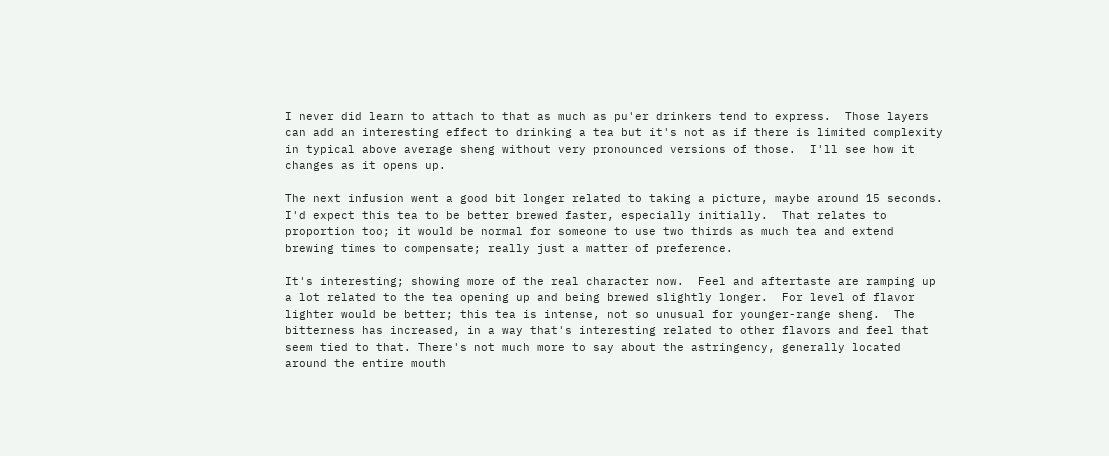I never did learn to attach to that as much as pu'er drinkers tend to express.  Those layers can add an interesting effect to drinking a tea but it's not as if there is limited complexity in typical above average sheng without very pronounced versions of those.  I'll see how it changes as it opens up.

The next infusion went a good bit longer related to taking a picture, maybe around 15 seconds.  I'd expect this tea to be better brewed faster, especially initially.  That relates to proportion too; it would be normal for someone to use two thirds as much tea and extend brewing times to compensate; really just a matter of preference.

It's interesting; showing more of the real character now.  Feel and aftertaste are ramping up a lot related to the tea opening up and being brewed slightly longer.  For level of flavor lighter would be better; this tea is intense, not so unusual for younger-range sheng.  The bitterness has increased, in a way that's interesting related to other flavors and feel that seem tied to that. There's not much more to say about the astringency, generally located around the entire mouth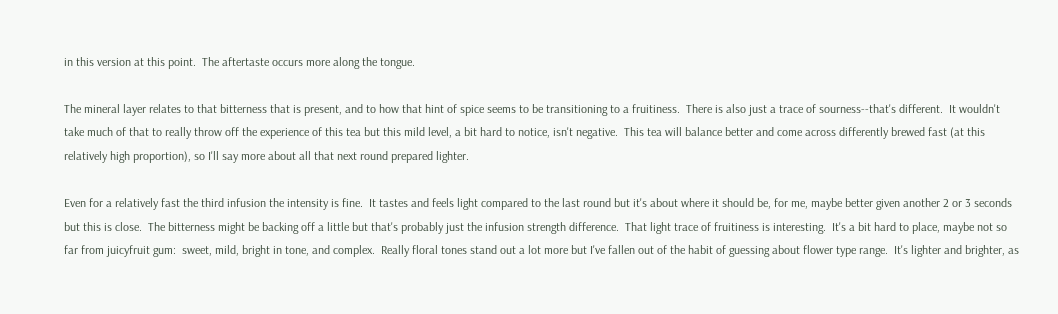in this version at this point.  The aftertaste occurs more along the tongue.

The mineral layer relates to that bitterness that is present, and to how that hint of spice seems to be transitioning to a fruitiness.  There is also just a trace of sourness--that's different.  It wouldn't take much of that to really throw off the experience of this tea but this mild level, a bit hard to notice, isn't negative.  This tea will balance better and come across differently brewed fast (at this relatively high proportion), so I'll say more about all that next round prepared lighter.

Even for a relatively fast the third infusion the intensity is fine.  It tastes and feels light compared to the last round but it's about where it should be, for me, maybe better given another 2 or 3 seconds but this is close.  The bitterness might be backing off a little but that's probably just the infusion strength difference.  That light trace of fruitiness is interesting.  It's a bit hard to place, maybe not so far from juicyfruit gum:  sweet, mild, bright in tone, and complex.  Really floral tones stand out a lot more but I've fallen out of the habit of guessing about flower type range.  It's lighter and brighter, as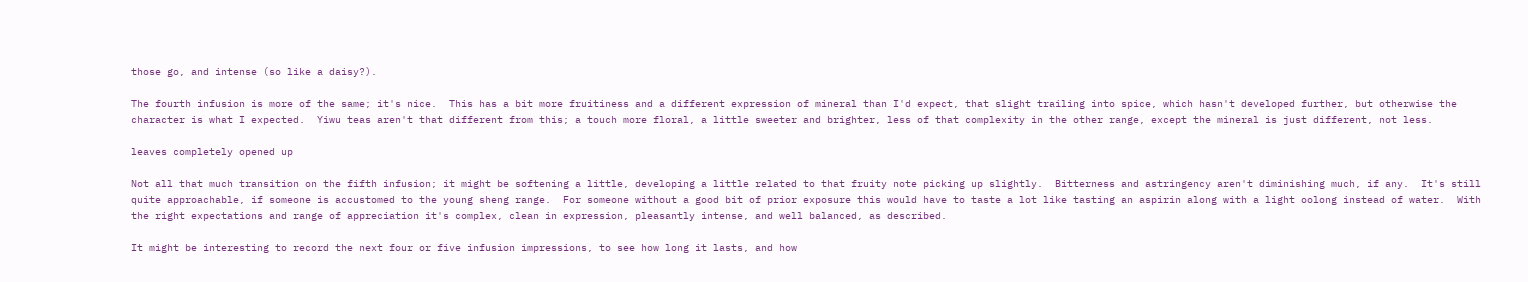those go, and intense (so like a daisy?).

The fourth infusion is more of the same; it's nice.  This has a bit more fruitiness and a different expression of mineral than I'd expect, that slight trailing into spice, which hasn't developed further, but otherwise the character is what I expected.  Yiwu teas aren't that different from this; a touch more floral, a little sweeter and brighter, less of that complexity in the other range, except the mineral is just different, not less.

leaves completely opened up

Not all that much transition on the fifth infusion; it might be softening a little, developing a little related to that fruity note picking up slightly.  Bitterness and astringency aren't diminishing much, if any.  It's still quite approachable, if someone is accustomed to the young sheng range.  For someone without a good bit of prior exposure this would have to taste a lot like tasting an aspirin along with a light oolong instead of water.  With the right expectations and range of appreciation it's complex, clean in expression, pleasantly intense, and well balanced, as described.

It might be interesting to record the next four or five infusion impressions, to see how long it lasts, and how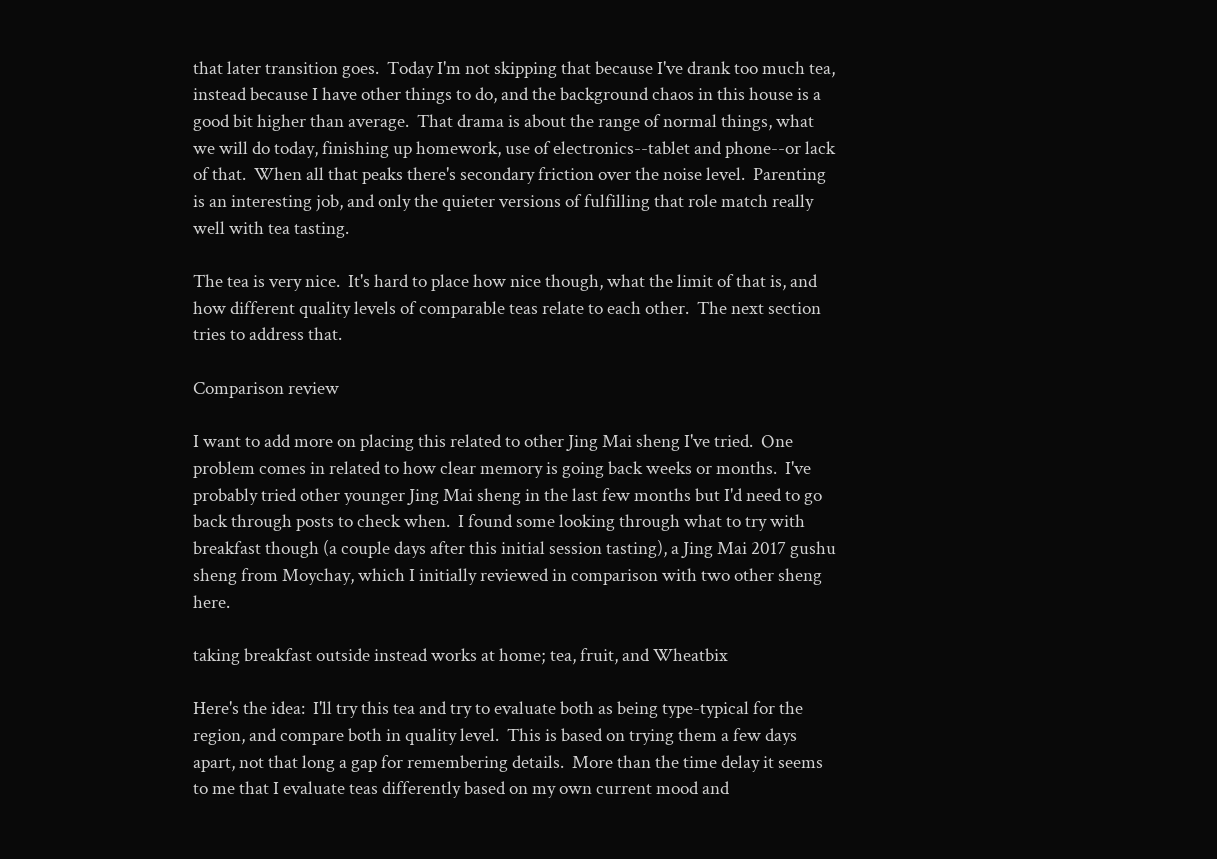that later transition goes.  Today I'm not skipping that because I've drank too much tea, instead because I have other things to do, and the background chaos in this house is a good bit higher than average.  That drama is about the range of normal things, what we will do today, finishing up homework, use of electronics--tablet and phone--or lack of that.  When all that peaks there's secondary friction over the noise level.  Parenting is an interesting job, and only the quieter versions of fulfilling that role match really well with tea tasting.

The tea is very nice.  It's hard to place how nice though, what the limit of that is, and how different quality levels of comparable teas relate to each other.  The next section tries to address that.

Comparison review

I want to add more on placing this related to other Jing Mai sheng I've tried.  One problem comes in related to how clear memory is going back weeks or months.  I've probably tried other younger Jing Mai sheng in the last few months but I'd need to go back through posts to check when.  I found some looking through what to try with breakfast though (a couple days after this initial session tasting), a Jing Mai 2017 gushu sheng from Moychay, which I initially reviewed in comparison with two other sheng here.

taking breakfast outside instead works at home; tea, fruit, and Wheatbix

Here's the idea:  I'll try this tea and try to evaluate both as being type-typical for the region, and compare both in quality level.  This is based on trying them a few days apart, not that long a gap for remembering details.  More than the time delay it seems to me that I evaluate teas differently based on my own current mood and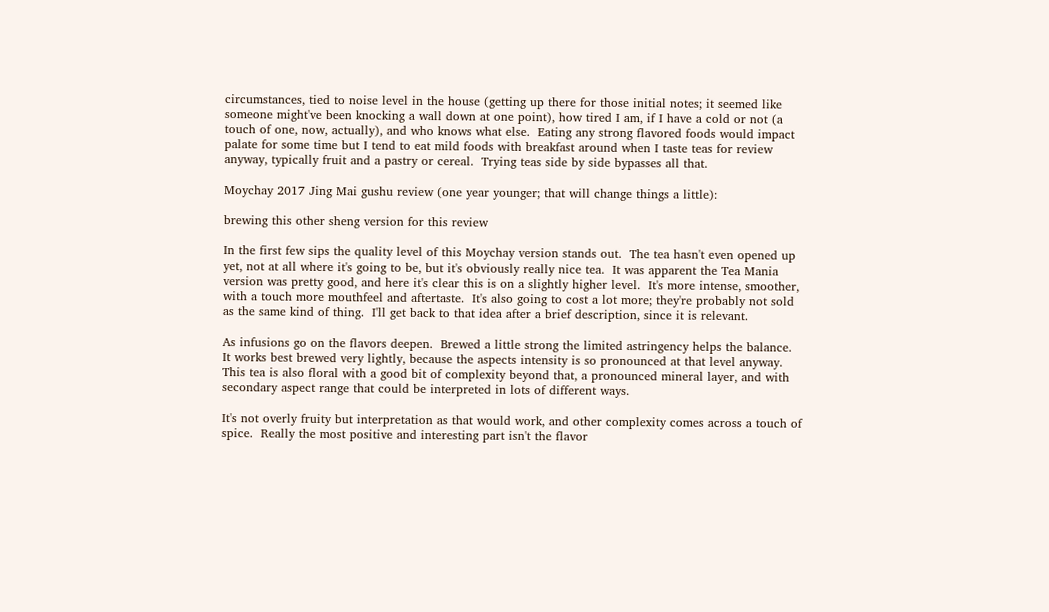circumstances, tied to noise level in the house (getting up there for those initial notes; it seemed like someone might've been knocking a wall down at one point), how tired I am, if I have a cold or not (a touch of one, now, actually), and who knows what else.  Eating any strong flavored foods would impact palate for some time but I tend to eat mild foods with breakfast around when I taste teas for review anyway, typically fruit and a pastry or cereal.  Trying teas side by side bypasses all that.

Moychay 2017 Jing Mai gushu review (one year younger; that will change things a little):

brewing this other sheng version for this review

In the first few sips the quality level of this Moychay version stands out.  The tea hasn't even opened up yet, not at all where it's going to be, but it's obviously really nice tea.  It was apparent the Tea Mania version was pretty good, and here it's clear this is on a slightly higher level.  It's more intense, smoother, with a touch more mouthfeel and aftertaste.  It's also going to cost a lot more; they're probably not sold as the same kind of thing.  I'll get back to that idea after a brief description, since it is relevant.

As infusions go on the flavors deepen.  Brewed a little strong the limited astringency helps the balance.  It works best brewed very lightly, because the aspects intensity is so pronounced at that level anyway.  This tea is also floral with a good bit of complexity beyond that, a pronounced mineral layer, and with secondary aspect range that could be interpreted in lots of different ways.

It's not overly fruity but interpretation as that would work, and other complexity comes across a touch of spice.  Really the most positive and interesting part isn't the flavor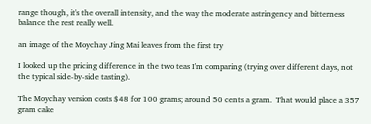range though, it's the overall intensity, and the way the moderate astringency and bitterness balance the rest really well.

an image of the Moychay Jing Mai leaves from the first try

I looked up the pricing difference in the two teas I'm comparing (trying over different days, not the typical side-by-side tasting).

The Moychay version costs $48 for 100 grams; around 50 cents a gram.  That would place a 357 gram cake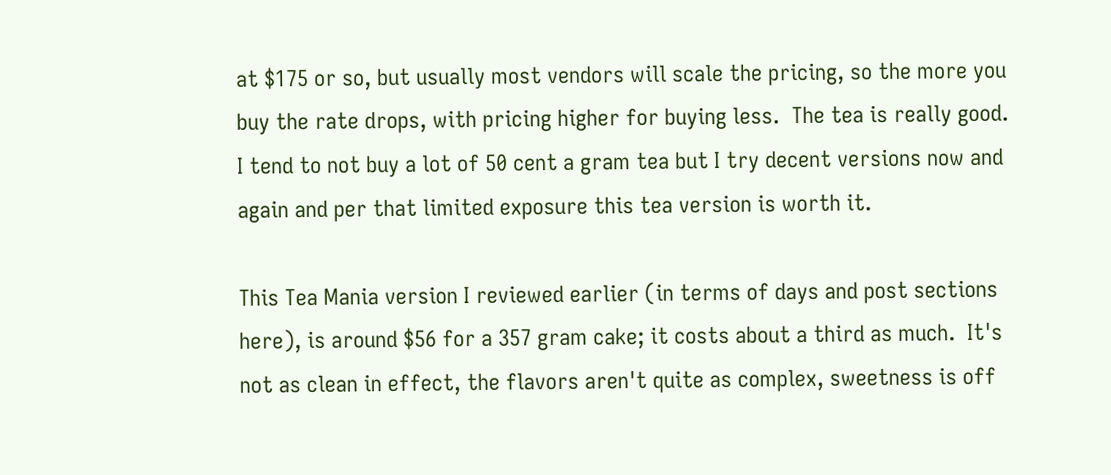at $175 or so, but usually most vendors will scale the pricing, so the more you buy the rate drops, with pricing higher for buying less.  The tea is really good.  I tend to not buy a lot of 50 cent a gram tea but I try decent versions now and again and per that limited exposure this tea version is worth it.

This Tea Mania version I reviewed earlier (in terms of days and post sections here), is around $56 for a 357 gram cake; it costs about a third as much.  It's not as clean in effect, the flavors aren't quite as complex, sweetness is off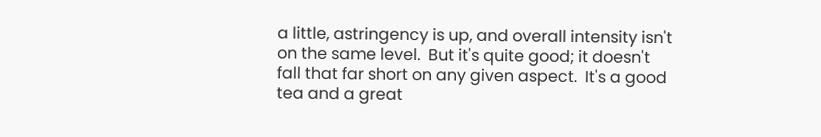a little, astringency is up, and overall intensity isn't on the same level.  But it's quite good; it doesn't fall that far short on any given aspect.  It's a good tea and a great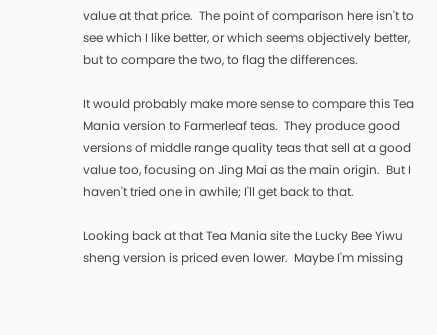value at that price.  The point of comparison here isn't to see which I like better, or which seems objectively better, but to compare the two, to flag the differences.

It would probably make more sense to compare this Tea Mania version to Farmerleaf teas.  They produce good versions of middle range quality teas that sell at a good value too, focusing on Jing Mai as the main origin.  But I haven't tried one in awhile; I'll get back to that.

Looking back at that Tea Mania site the Lucky Bee Yiwu sheng version is priced even lower.  Maybe I'm missing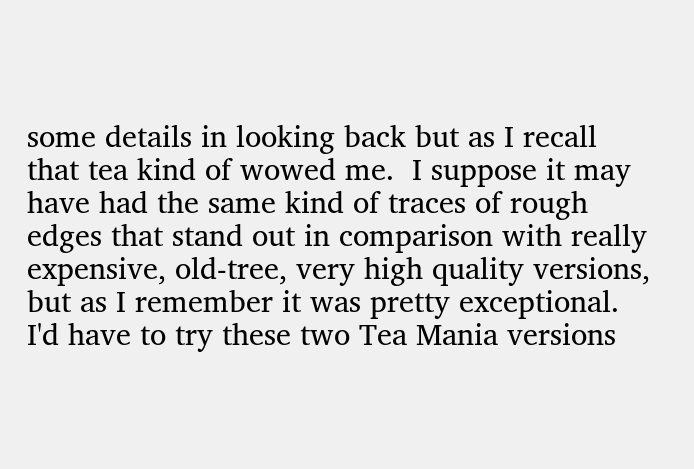some details in looking back but as I recall that tea kind of wowed me.  I suppose it may have had the same kind of traces of rough edges that stand out in comparison with really expensive, old-tree, very high quality versions, but as I remember it was pretty exceptional.  I'd have to try these two Tea Mania versions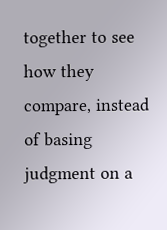together to see how they compare, instead of basing judgment on a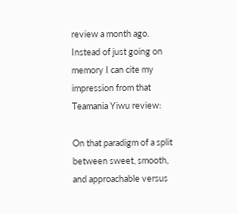review a month ago.  Instead of just going on memory I can cite my impression from that Teamania Yiwu review:

On that paradigm of a split between sweet, smooth, and approachable versus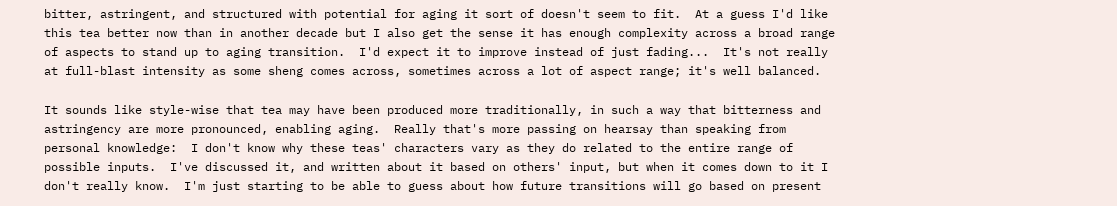bitter, astringent, and structured with potential for aging it sort of doesn't seem to fit.  At a guess I'd like this tea better now than in another decade but I also get the sense it has enough complexity across a broad range of aspects to stand up to aging transition.  I'd expect it to improve instead of just fading...  It's not really at full-blast intensity as some sheng comes across, sometimes across a lot of aspect range; it's well balanced.

It sounds like style-wise that tea may have been produced more traditionally, in such a way that bitterness and astringency are more pronounced, enabling aging.  Really that's more passing on hearsay than speaking from personal knowledge:  I don't know why these teas' characters vary as they do related to the entire range of possible inputs.  I've discussed it, and written about it based on others' input, but when it comes down to it I don't really know.  I'm just starting to be able to guess about how future transitions will go based on present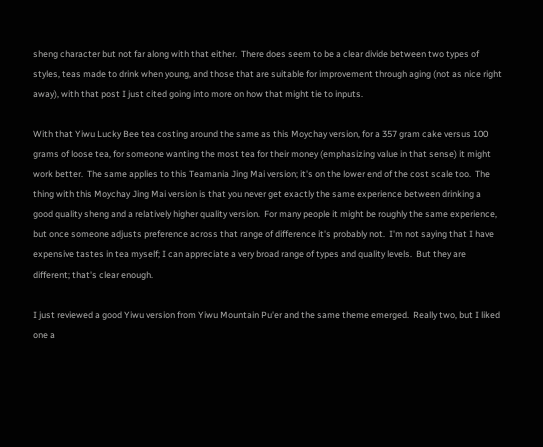sheng character but not far along with that either.  There does seem to be a clear divide between two types of styles, teas made to drink when young, and those that are suitable for improvement through aging (not as nice right away), with that post I just cited going into more on how that might tie to inputs.

With that Yiwu Lucky Bee tea costing around the same as this Moychay version, for a 357 gram cake versus 100 grams of loose tea, for someone wanting the most tea for their money (emphasizing value in that sense) it might work better.  The same applies to this Teamania Jing Mai version; it's on the lower end of the cost scale too.  The thing with this Moychay Jing Mai version is that you never get exactly the same experience between drinking a good quality sheng and a relatively higher quality version.  For many people it might be roughly the same experience, but once someone adjusts preference across that range of difference it's probably not.  I'm not saying that I have expensive tastes in tea myself; I can appreciate a very broad range of types and quality levels.  But they are different; that's clear enough.

I just reviewed a good Yiwu version from Yiwu Mountain Pu'er and the same theme emerged.  Really two, but I liked one a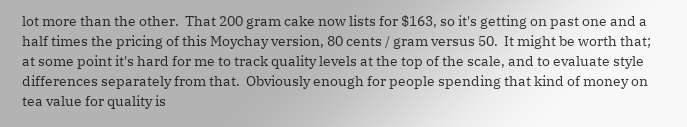lot more than the other.  That 200 gram cake now lists for $163, so it's getting on past one and a half times the pricing of this Moychay version, 80 cents / gram versus 50.  It might be worth that; at some point it's hard for me to track quality levels at the top of the scale, and to evaluate style differences separately from that.  Obviously enough for people spending that kind of money on tea value for quality is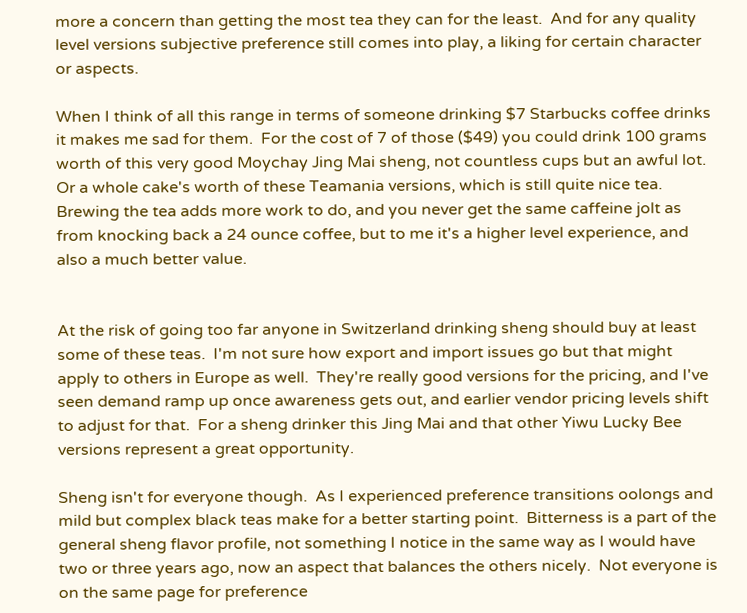more a concern than getting the most tea they can for the least.  And for any quality level versions subjective preference still comes into play, a liking for certain character or aspects.

When I think of all this range in terms of someone drinking $7 Starbucks coffee drinks it makes me sad for them.  For the cost of 7 of those ($49) you could drink 100 grams worth of this very good Moychay Jing Mai sheng, not countless cups but an awful lot.  Or a whole cake's worth of these Teamania versions, which is still quite nice tea.  Brewing the tea adds more work to do, and you never get the same caffeine jolt as from knocking back a 24 ounce coffee, but to me it's a higher level experience, and also a much better value.


At the risk of going too far anyone in Switzerland drinking sheng should buy at least some of these teas.  I'm not sure how export and import issues go but that might apply to others in Europe as well.  They're really good versions for the pricing, and I've seen demand ramp up once awareness gets out, and earlier vendor pricing levels shift to adjust for that.  For a sheng drinker this Jing Mai and that other Yiwu Lucky Bee versions represent a great opportunity.

Sheng isn't for everyone though.  As I experienced preference transitions oolongs and mild but complex black teas make for a better starting point.  Bitterness is a part of the general sheng flavor profile, not something I notice in the same way as I would have two or three years ago, now an aspect that balances the others nicely.  Not everyone is on the same page for preference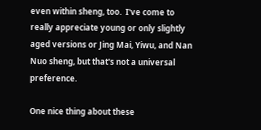even within sheng, too.  I've come to really appreciate young or only slightly aged versions or Jing Mai, Yiwu, and Nan Nuo sheng, but that's not a universal preference.

One nice thing about these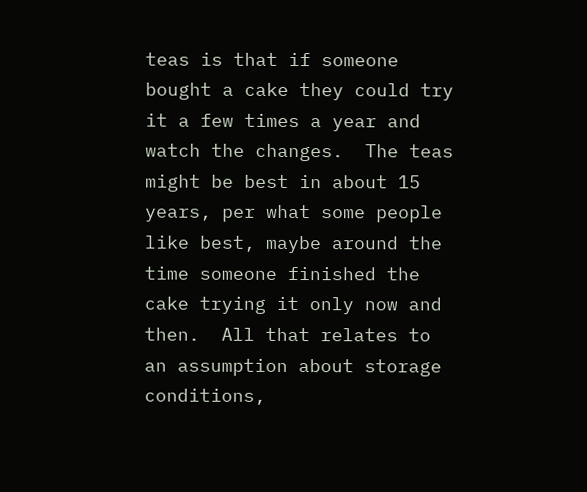teas is that if someone bought a cake they could try it a few times a year and watch the changes.  The teas might be best in about 15 years, per what some people like best, maybe around the time someone finished the cake trying it only now and then.  All that relates to an assumption about storage conditions,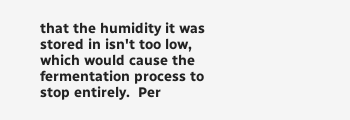that the humidity it was stored in isn't too low, which would cause the fermentation process to stop entirely.  Per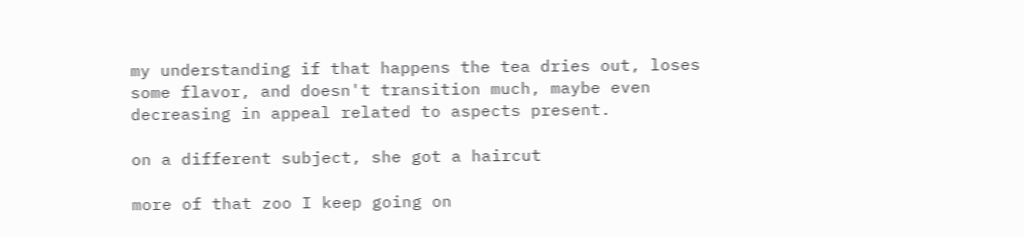my understanding if that happens the tea dries out, loses some flavor, and doesn't transition much, maybe even decreasing in appeal related to aspects present.

on a different subject, she got a haircut

more of that zoo I keep going on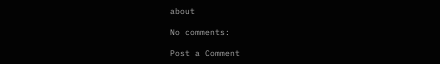about

No comments:

Post a Comment